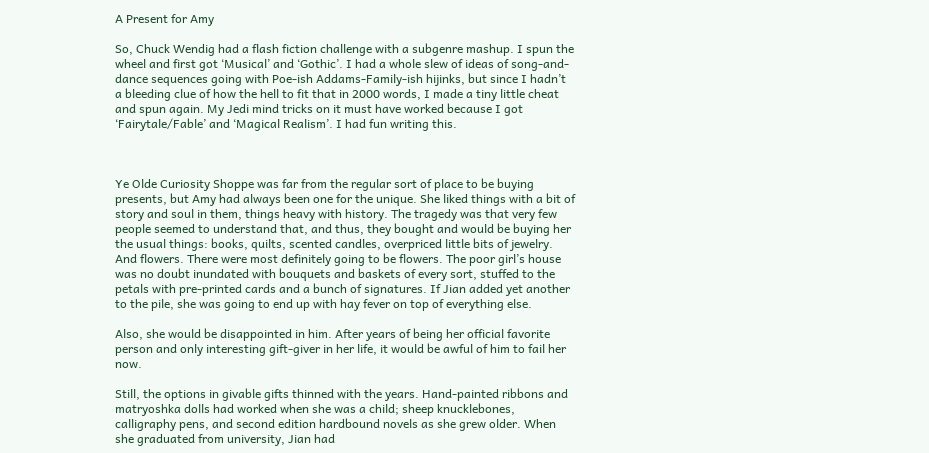A Present for Amy

So, Chuck Wendig had a flash fiction challenge with a subgenre mashup. I spun the wheel and first got ‘Musical’ and ‘Gothic’. I had a whole slew of ideas of song-and-dance sequences going with Poe-ish Addams-Family-ish hijinks, but since I hadn’t a bleeding clue of how the hell to fit that in 2000 words, I made a tiny little cheat and spun again. My Jedi mind tricks on it must have worked because I got ‘Fairytale/Fable’ and ‘Magical Realism’. I had fun writing this.



Ye Olde Curiosity Shoppe was far from the regular sort of place to be buying presents, but Amy had always been one for the unique. She liked things with a bit of story and soul in them, things heavy with history. The tragedy was that very few people seemed to understand that, and thus, they bought and would be buying her the usual things: books, quilts, scented candles, overpriced little bits of jewelry. And flowers. There were most definitely going to be flowers. The poor girl’s house was no doubt inundated with bouquets and baskets of every sort, stuffed to the petals with pre-printed cards and a bunch of signatures. If Jian added yet another to the pile, she was going to end up with hay fever on top of everything else.

Also, she would be disappointed in him. After years of being her official favorite person and only interesting gift-giver in her life, it would be awful of him to fail her now.

Still, the options in givable gifts thinned with the years. Hand-painted ribbons and matryoshka dolls had worked when she was a child; sheep knucklebones, calligraphy pens, and second edition hardbound novels as she grew older. When she graduated from university, Jian had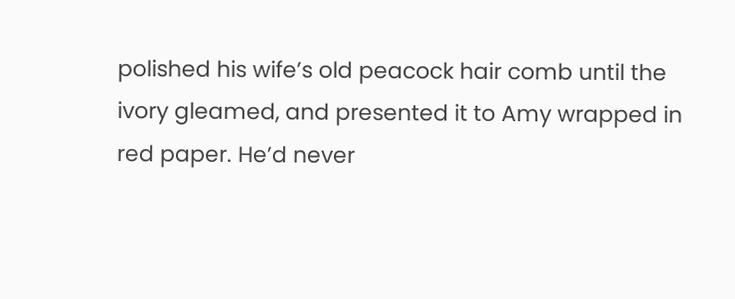polished his wife’s old peacock hair comb until the ivory gleamed, and presented it to Amy wrapped in red paper. He’d never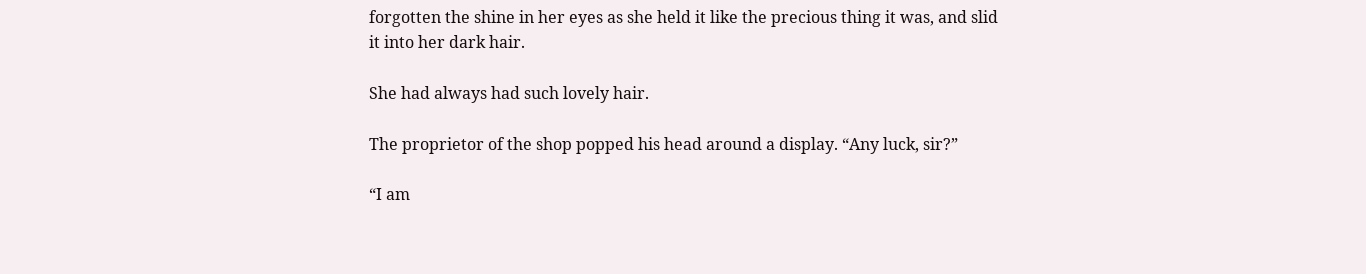forgotten the shine in her eyes as she held it like the precious thing it was, and slid it into her dark hair.

She had always had such lovely hair.

The proprietor of the shop popped his head around a display. “Any luck, sir?”

“I am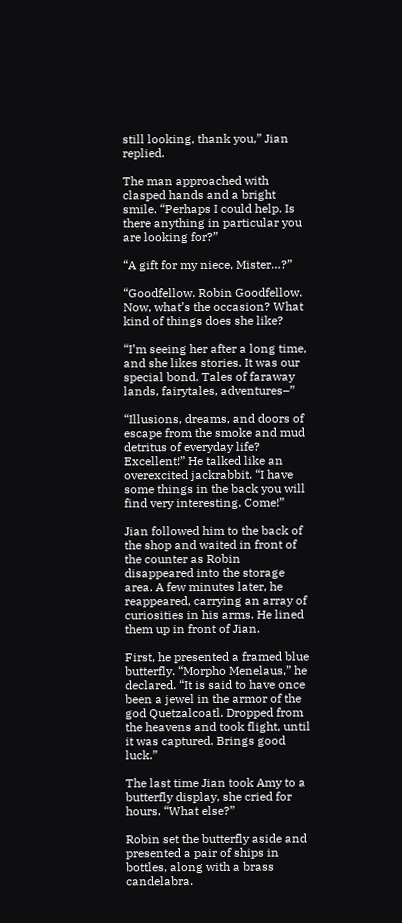still looking, thank you,” Jian replied.

The man approached with clasped hands and a bright smile. “Perhaps I could help. Is there anything in particular you are looking for?”

“A gift for my niece, Mister…?”

“Goodfellow. Robin Goodfellow. Now, what’s the occasion? What kind of things does she like?

“I’m seeing her after a long time, and she likes stories. It was our special bond. Tales of faraway lands, fairytales, adventures–”

“Illusions, dreams, and doors of escape from the smoke and mud detritus of everyday life? Excellent!” He talked like an overexcited jackrabbit. “I have some things in the back you will find very interesting. Come!”

Jian followed him to the back of the shop and waited in front of the counter as Robin disappeared into the storage area. A few minutes later, he reappeared, carrying an array of curiosities in his arms. He lined them up in front of Jian.

First, he presented a framed blue butterfly. “Morpho Menelaus,” he declared. “It is said to have once been a jewel in the armor of the god Quetzalcoatl. Dropped from the heavens and took flight, until it was captured. Brings good luck.”

The last time Jian took Amy to a butterfly display, she cried for hours. “What else?”

Robin set the butterfly aside and presented a pair of ships in bottles, along with a brass candelabra.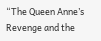“The Queen Anne’s Revenge and the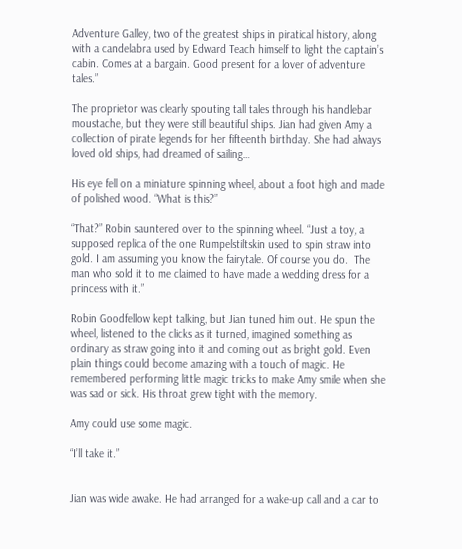Adventure Galley, two of the greatest ships in piratical history, along with a candelabra used by Edward Teach himself to light the captain’s cabin. Comes at a bargain. Good present for a lover of adventure tales.”

The proprietor was clearly spouting tall tales through his handlebar moustache, but they were still beautiful ships. Jian had given Amy a collection of pirate legends for her fifteenth birthday. She had always loved old ships, had dreamed of sailing…

His eye fell on a miniature spinning wheel, about a foot high and made of polished wood. “What is this?”

“That?” Robin sauntered over to the spinning wheel. “Just a toy, a supposed replica of the one Rumpelstiltskin used to spin straw into gold. I am assuming you know the fairytale. Of course you do.  The man who sold it to me claimed to have made a wedding dress for a princess with it.”

Robin Goodfellow kept talking, but Jian tuned him out. He spun the wheel, listened to the clicks as it turned, imagined something as ordinary as straw going into it and coming out as bright gold. Even plain things could become amazing with a touch of magic. He remembered performing little magic tricks to make Amy smile when she was sad or sick. His throat grew tight with the memory.

Amy could use some magic.

“I’ll take it.”


Jian was wide awake. He had arranged for a wake-up call and a car to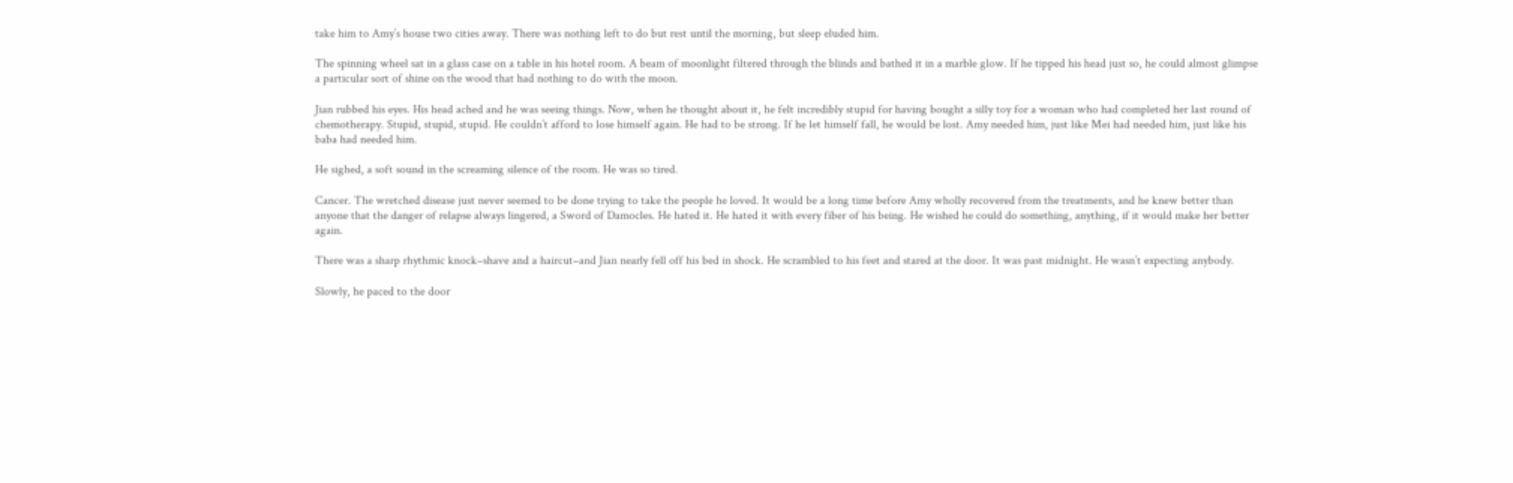take him to Amy’s house two cities away. There was nothing left to do but rest until the morning, but sleep eluded him.

The spinning wheel sat in a glass case on a table in his hotel room. A beam of moonlight filtered through the blinds and bathed it in a marble glow. If he tipped his head just so, he could almost glimpse a particular sort of shine on the wood that had nothing to do with the moon.

Jian rubbed his eyes. His head ached and he was seeing things. Now, when he thought about it, he felt incredibly stupid for having bought a silly toy for a woman who had completed her last round of chemotherapy. Stupid, stupid, stupid. He couldn’t afford to lose himself again. He had to be strong. If he let himself fall, he would be lost. Amy needed him, just like Mei had needed him, just like his baba had needed him.

He sighed, a soft sound in the screaming silence of the room. He was so tired.

Cancer. The wretched disease just never seemed to be done trying to take the people he loved. It would be a long time before Amy wholly recovered from the treatments, and he knew better than anyone that the danger of relapse always lingered, a Sword of Damocles. He hated it. He hated it with every fiber of his being. He wished he could do something, anything, if it would make her better again.

There was a sharp rhythmic knock–shave and a haircut–and Jian nearly fell off his bed in shock. He scrambled to his feet and stared at the door. It was past midnight. He wasn’t expecting anybody.

Slowly, he paced to the door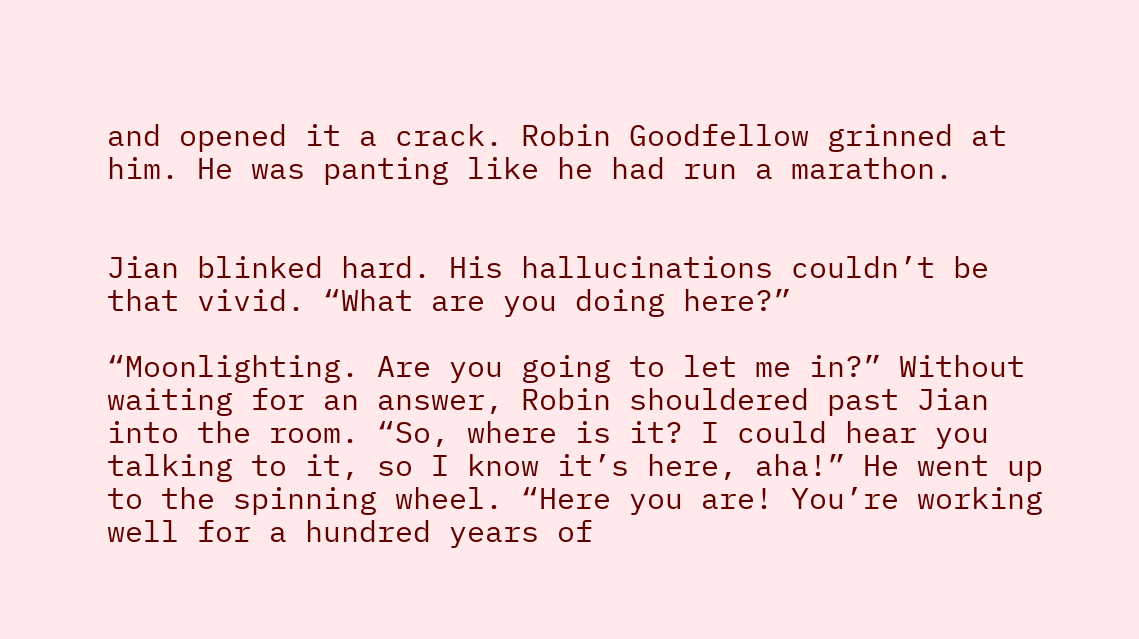and opened it a crack. Robin Goodfellow grinned at him. He was panting like he had run a marathon.


Jian blinked hard. His hallucinations couldn’t be that vivid. “What are you doing here?”

“Moonlighting. Are you going to let me in?” Without waiting for an answer, Robin shouldered past Jian into the room. “So, where is it? I could hear you talking to it, so I know it’s here, aha!” He went up to the spinning wheel. “Here you are! You’re working well for a hundred years of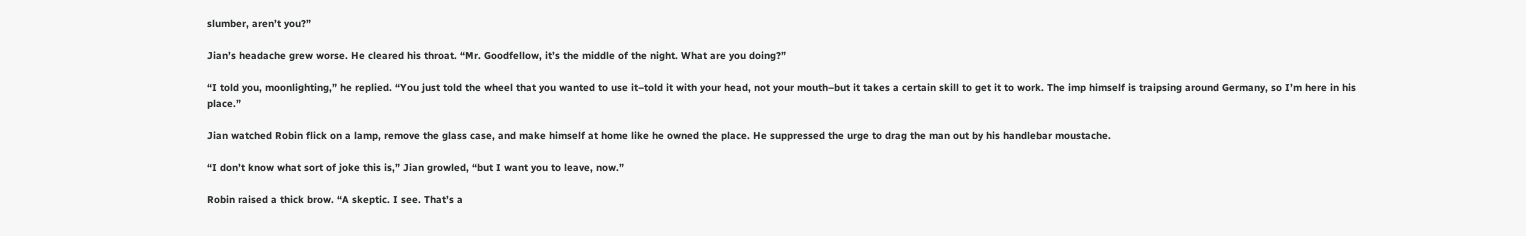slumber, aren’t you?”

Jian’s headache grew worse. He cleared his throat. “Mr. Goodfellow, it’s the middle of the night. What are you doing?”

“I told you, moonlighting,” he replied. “You just told the wheel that you wanted to use it–told it with your head, not your mouth–but it takes a certain skill to get it to work. The imp himself is traipsing around Germany, so I’m here in his place.”

Jian watched Robin flick on a lamp, remove the glass case, and make himself at home like he owned the place. He suppressed the urge to drag the man out by his handlebar moustache.

“I don’t know what sort of joke this is,” Jian growled, “but I want you to leave, now.”

Robin raised a thick brow. “A skeptic. I see. That’s a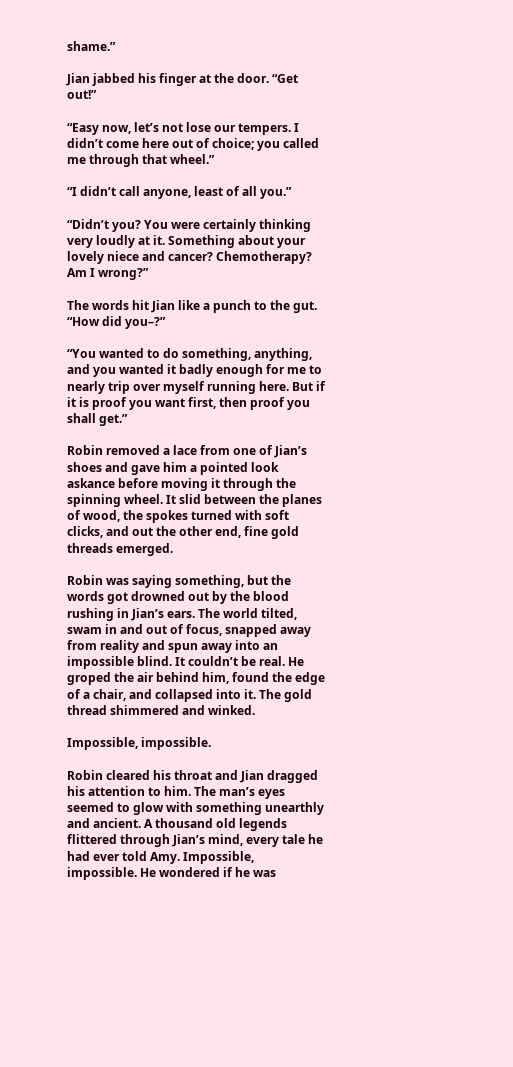shame.”

Jian jabbed his finger at the door. “Get out!”

“Easy now, let’s not lose our tempers. I didn’t come here out of choice; you called me through that wheel.”

“I didn’t call anyone, least of all you.”

“Didn’t you? You were certainly thinking very loudly at it. Something about your lovely niece and cancer? Chemotherapy? Am I wrong?”

The words hit Jian like a punch to the gut. “How did you–?”

“You wanted to do something, anything, and you wanted it badly enough for me to nearly trip over myself running here. But if it is proof you want first, then proof you shall get.”

Robin removed a lace from one of Jian’s shoes and gave him a pointed look askance before moving it through the spinning wheel. It slid between the planes of wood, the spokes turned with soft clicks, and out the other end, fine gold threads emerged.

Robin was saying something, but the words got drowned out by the blood rushing in Jian’s ears. The world tilted, swam in and out of focus, snapped away from reality and spun away into an impossible blind. It couldn’t be real. He groped the air behind him, found the edge of a chair, and collapsed into it. The gold thread shimmered and winked.

Impossible, impossible.

Robin cleared his throat and Jian dragged his attention to him. The man’s eyes seemed to glow with something unearthly and ancient. A thousand old legends flittered through Jian’s mind, every tale he had ever told Amy. Impossible, impossible. He wondered if he was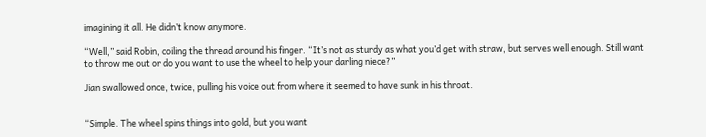imagining it all. He didn’t know anymore.

“Well,” said Robin, coiling the thread around his finger. “It’s not as sturdy as what you’d get with straw, but serves well enough. Still want to throw me out or do you want to use the wheel to help your darling niece?”

Jian swallowed once, twice, pulling his voice out from where it seemed to have sunk in his throat.


“Simple. The wheel spins things into gold, but you want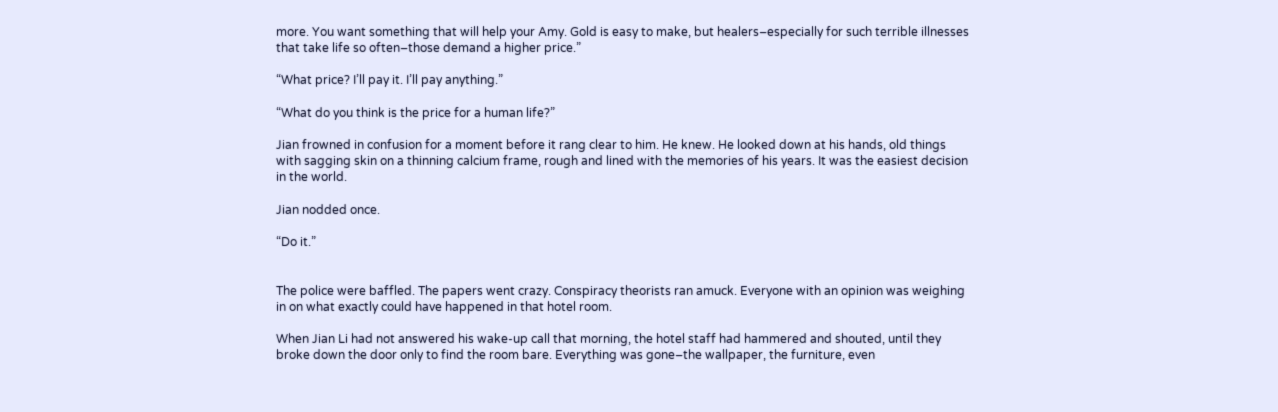more. You want something that will help your Amy. Gold is easy to make, but healers–especially for such terrible illnesses that take life so often–those demand a higher price.”

“What price? I’ll pay it. I’ll pay anything.”

“What do you think is the price for a human life?”

Jian frowned in confusion for a moment before it rang clear to him. He knew. He looked down at his hands, old things with sagging skin on a thinning calcium frame, rough and lined with the memories of his years. It was the easiest decision in the world.

Jian nodded once.

“Do it.”


The police were baffled. The papers went crazy. Conspiracy theorists ran amuck. Everyone with an opinion was weighing in on what exactly could have happened in that hotel room.

When Jian Li had not answered his wake-up call that morning, the hotel staff had hammered and shouted, until they broke down the door only to find the room bare. Everything was gone–the wallpaper, the furniture, even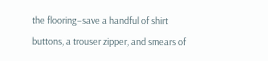the flooring–save a handful of shirt buttons, a trouser zipper, and smears of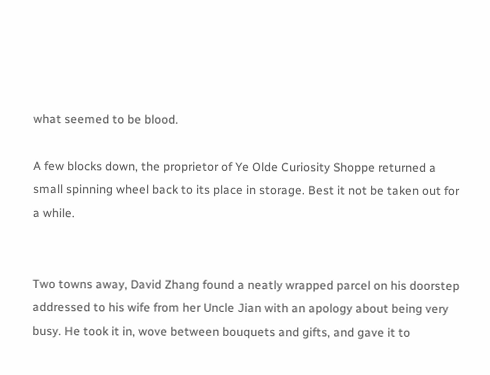what seemed to be blood.

A few blocks down, the proprietor of Ye Olde Curiosity Shoppe returned a small spinning wheel back to its place in storage. Best it not be taken out for a while.


Two towns away, David Zhang found a neatly wrapped parcel on his doorstep addressed to his wife from her Uncle Jian with an apology about being very busy. He took it in, wove between bouquets and gifts, and gave it to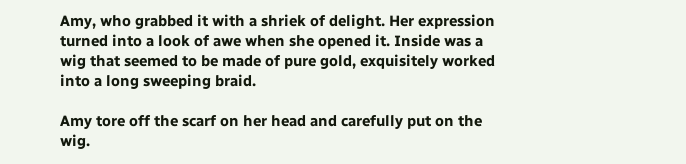Amy, who grabbed it with a shriek of delight. Her expression turned into a look of awe when she opened it. Inside was a wig that seemed to be made of pure gold, exquisitely worked into a long sweeping braid.

Amy tore off the scarf on her head and carefully put on the wig.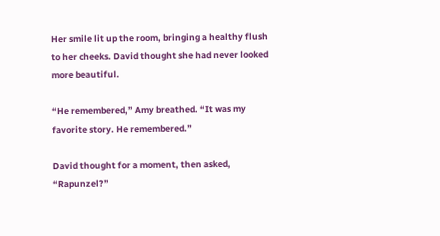Her smile lit up the room, bringing a healthy flush to her cheeks. David thought she had never looked more beautiful.

“He remembered,” Amy breathed. “It was my favorite story. He remembered.”

David thought for a moment, then asked, “Rapunzel?”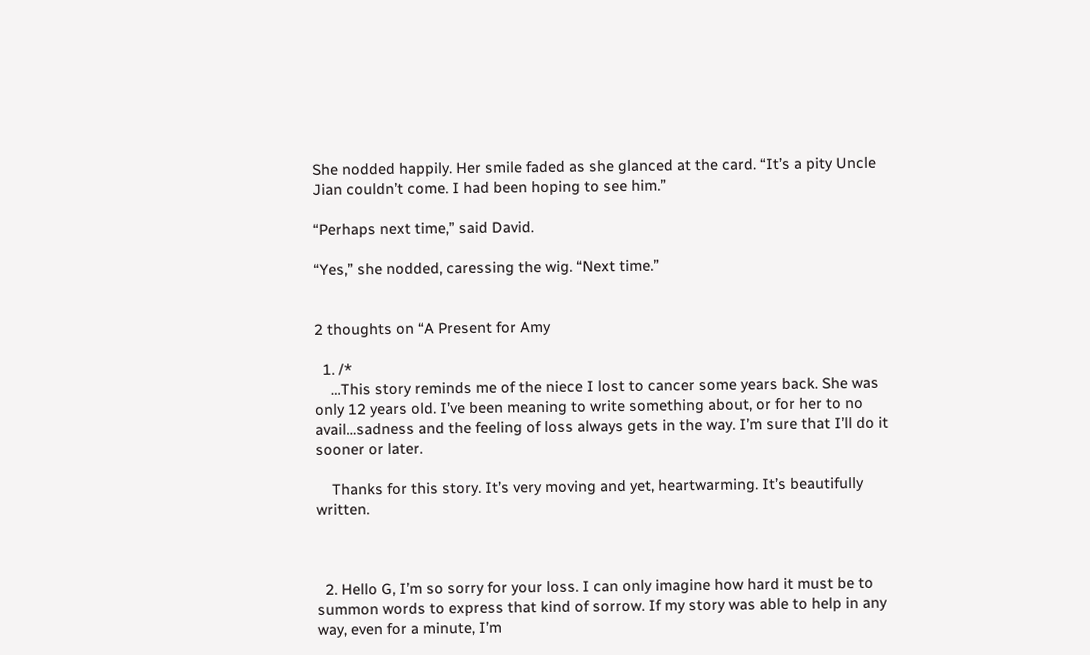She nodded happily. Her smile faded as she glanced at the card. “It’s a pity Uncle Jian couldn’t come. I had been hoping to see him.”

“Perhaps next time,” said David.

“Yes,” she nodded, caressing the wig. “Next time.”


2 thoughts on “A Present for Amy

  1. /*
    …This story reminds me of the niece I lost to cancer some years back. She was only 12 years old. I’ve been meaning to write something about, or for her to no avail…sadness and the feeling of loss always gets in the way. I’m sure that I’ll do it sooner or later.

    Thanks for this story. It’s very moving and yet, heartwarming. It’s beautifully written.



  2. Hello G, I’m so sorry for your loss. I can only imagine how hard it must be to summon words to express that kind of sorrow. If my story was able to help in any way, even for a minute, I’m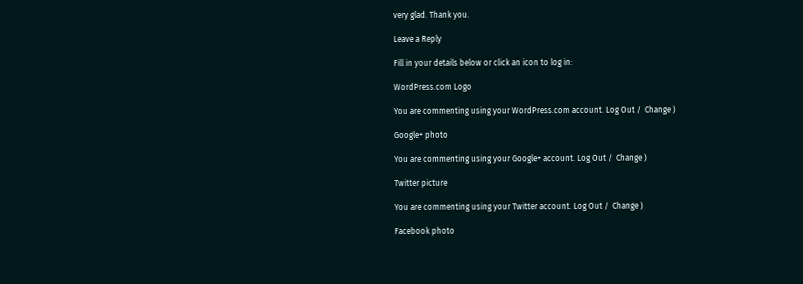very glad. Thank you.

Leave a Reply

Fill in your details below or click an icon to log in:

WordPress.com Logo

You are commenting using your WordPress.com account. Log Out /  Change )

Google+ photo

You are commenting using your Google+ account. Log Out /  Change )

Twitter picture

You are commenting using your Twitter account. Log Out /  Change )

Facebook photo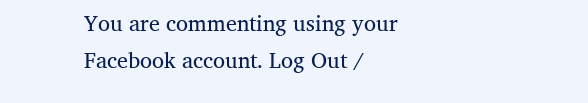You are commenting using your Facebook account. Log Out /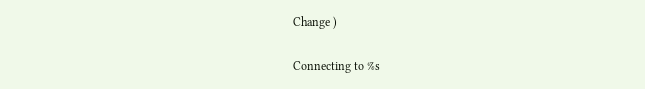Change )

Connecting to %s